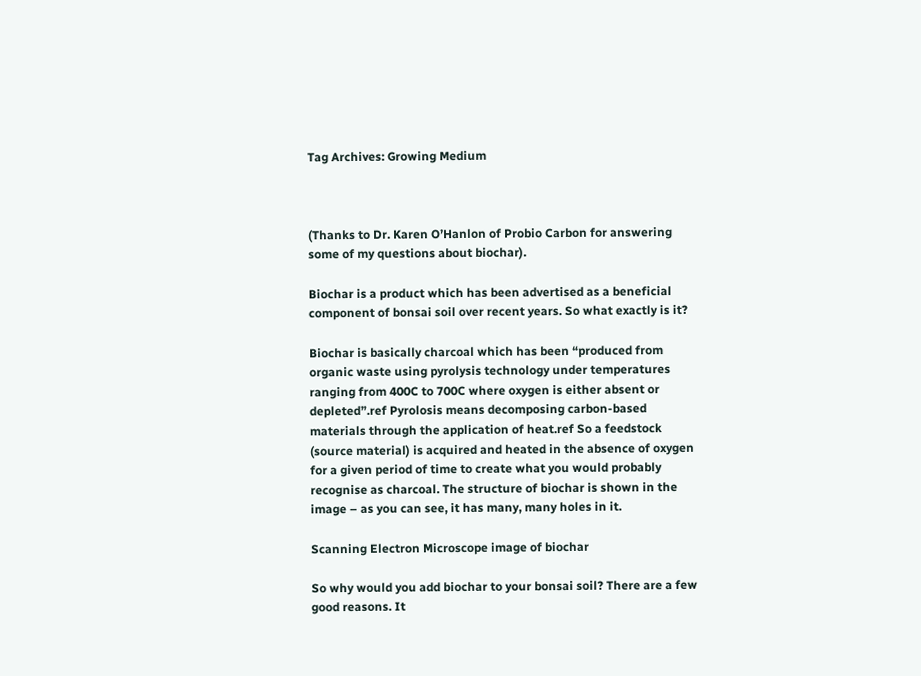Tag Archives: Growing Medium



(Thanks to Dr. Karen O’Hanlon of Probio Carbon for answering some of my questions about biochar).

Biochar is a product which has been advertised as a beneficial component of bonsai soil over recent years. So what exactly is it?

Biochar is basically charcoal which has been “produced from organic waste using pyrolysis technology under temperatures ranging from 400C to 700C where oxygen is either absent or depleted”.ref Pyrolosis means decomposing carbon-based materials through the application of heat.ref So a feedstock (source material) is acquired and heated in the absence of oxygen for a given period of time to create what you would probably recognise as charcoal. The structure of biochar is shown in the image – as you can see, it has many, many holes in it.

Scanning Electron Microscope image of biochar

So why would you add biochar to your bonsai soil? There are a few good reasons. It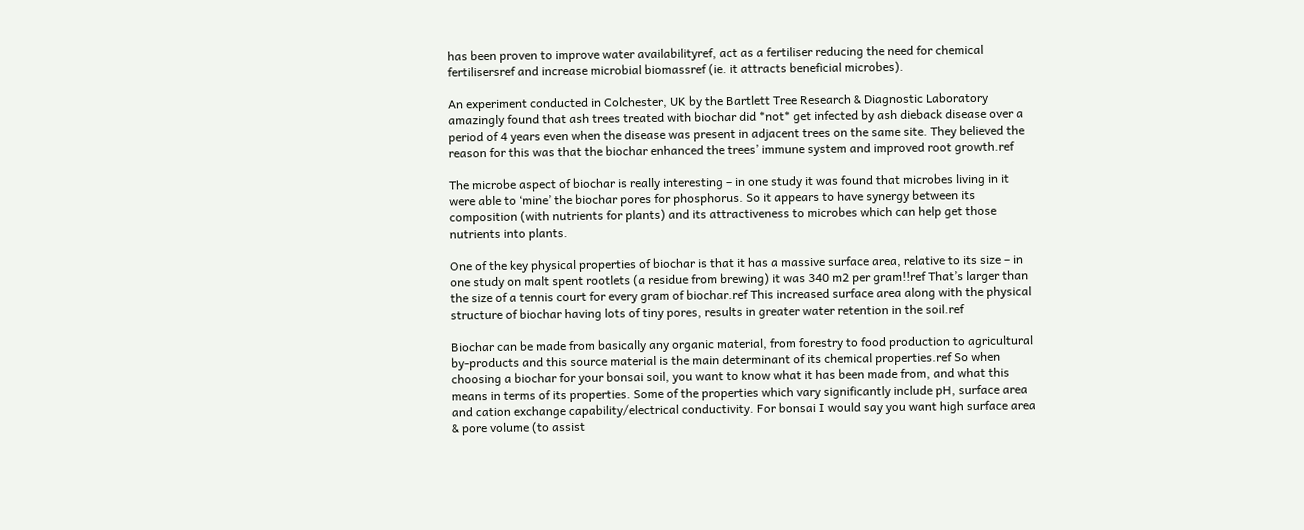has been proven to improve water availabilityref, act as a fertiliser reducing the need for chemical fertilisersref and increase microbial biomassref (ie. it attracts beneficial microbes).

An experiment conducted in Colchester, UK by the Bartlett Tree Research & Diagnostic Laboratory amazingly found that ash trees treated with biochar did *not* get infected by ash dieback disease over a period of 4 years even when the disease was present in adjacent trees on the same site. They believed the reason for this was that the biochar enhanced the trees’ immune system and improved root growth.ref

The microbe aspect of biochar is really interesting – in one study it was found that microbes living in it were able to ‘mine’ the biochar pores for phosphorus. So it appears to have synergy between its composition (with nutrients for plants) and its attractiveness to microbes which can help get those nutrients into plants.

One of the key physical properties of biochar is that it has a massive surface area, relative to its size – in one study on malt spent rootlets (a residue from brewing) it was 340 m2 per gram!!ref That’s larger than the size of a tennis court for every gram of biochar.ref This increased surface area along with the physical structure of biochar having lots of tiny pores, results in greater water retention in the soil.ref

Biochar can be made from basically any organic material, from forestry to food production to agricultural by-products and this source material is the main determinant of its chemical properties.ref So when choosing a biochar for your bonsai soil, you want to know what it has been made from, and what this means in terms of its properties. Some of the properties which vary significantly include pH, surface area and cation exchange capability/electrical conductivity. For bonsai I would say you want high surface area & pore volume (to assist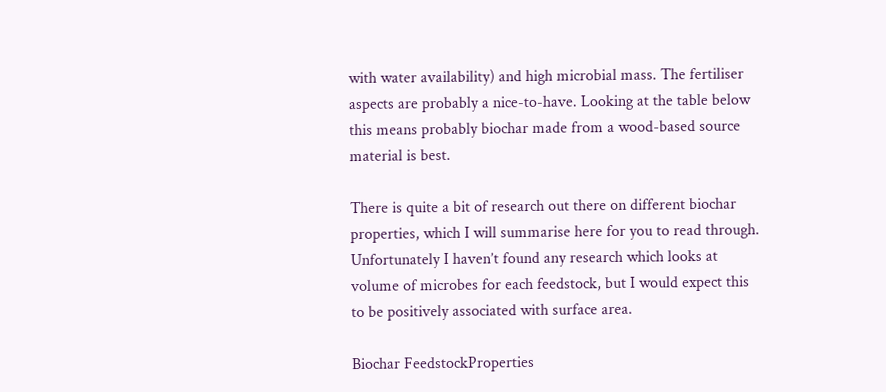with water availability) and high microbial mass. The fertiliser aspects are probably a nice-to-have. Looking at the table below this means probably biochar made from a wood-based source material is best.

There is quite a bit of research out there on different biochar properties, which I will summarise here for you to read through. Unfortunately I haven’t found any research which looks at volume of microbes for each feedstock, but I would expect this to be positively associated with surface area.

Biochar FeedstockProperties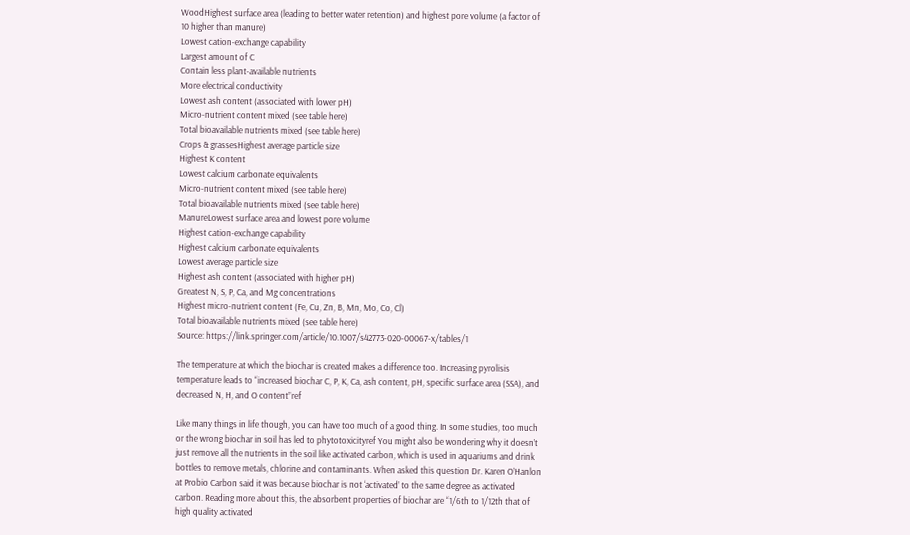WoodHighest surface area (leading to better water retention) and highest pore volume (a factor of 10 higher than manure)
Lowest cation-exchange capability
Largest amount of C
Contain less plant-available nutrients
More electrical conductivity
Lowest ash content (associated with lower pH)
Micro-nutrient content mixed (see table here)
Total bioavailable nutrients mixed (see table here)
Crops & grassesHighest average particle size
Highest K content
Lowest calcium carbonate equivalents
Micro-nutrient content mixed (see table here)
Total bioavailable nutrients mixed (see table here)
ManureLowest surface area and lowest pore volume
Highest cation-exchange capability
Highest calcium carbonate equivalents
Lowest average particle size
Highest ash content (associated with higher pH)
Greatest N, S, P, Ca, and Mg concentrations
Highest micro-nutrient content (Fe, Cu, Zn, B, Mn, Mo, Co, Cl)
Total bioavailable nutrients mixed (see table here)
Source: https://link.springer.com/article/10.1007/s42773-020-00067-x/tables/1

The temperature at which the biochar is created makes a difference too. Increasing pyrolisis temperature leads to “increased biochar C, P, K, Ca, ash content, pH, specific surface area (SSA), and decreased N, H, and O content”ref

Like many things in life though, you can have too much of a good thing. In some studies, too much or the wrong biochar in soil has led to phytotoxicityref You might also be wondering why it doesn’t just remove all the nutrients in the soil like activated carbon, which is used in aquariums and drink bottles to remove metals, chlorine and contaminants. When asked this question Dr. Karen O’Hanlon at Probio Carbon said it was because biochar is not ‘activated’ to the same degree as activated carbon. Reading more about this, the absorbent properties of biochar are “1/6th to 1/12th that of high quality activated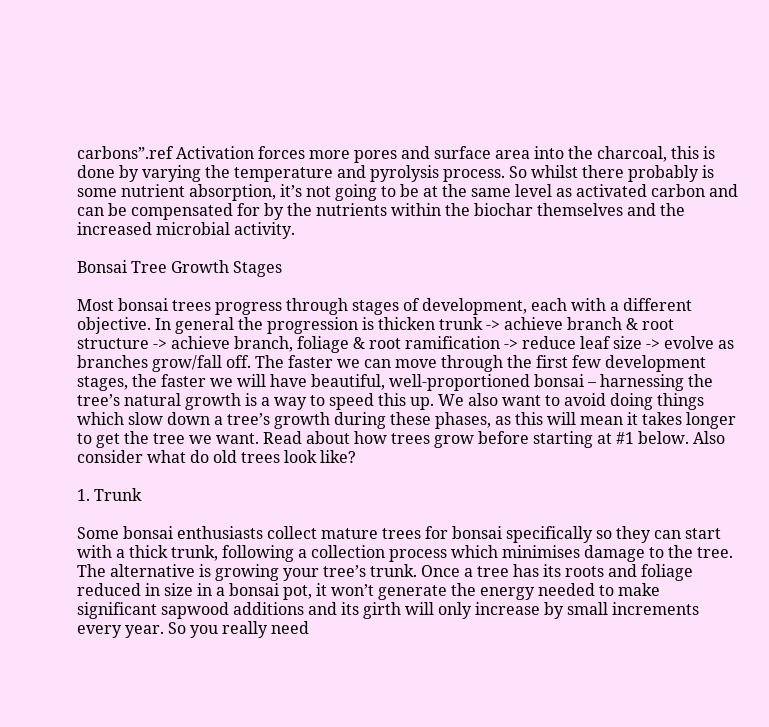carbons”.ref Activation forces more pores and surface area into the charcoal, this is done by varying the temperature and pyrolysis process. So whilst there probably is some nutrient absorption, it’s not going to be at the same level as activated carbon and can be compensated for by the nutrients within the biochar themselves and the increased microbial activity.

Bonsai Tree Growth Stages

Most bonsai trees progress through stages of development, each with a different objective. In general the progression is thicken trunk -> achieve branch & root structure -> achieve branch, foliage & root ramification -> reduce leaf size -> evolve as branches grow/fall off. The faster we can move through the first few development stages, the faster we will have beautiful, well-proportioned bonsai – harnessing the tree’s natural growth is a way to speed this up. We also want to avoid doing things which slow down a tree’s growth during these phases, as this will mean it takes longer to get the tree we want. Read about how trees grow before starting at #1 below. Also consider what do old trees look like?

1. Trunk

Some bonsai enthusiasts collect mature trees for bonsai specifically so they can start with a thick trunk, following a collection process which minimises damage to the tree. The alternative is growing your tree’s trunk. Once a tree has its roots and foliage reduced in size in a bonsai pot, it won’t generate the energy needed to make significant sapwood additions and its girth will only increase by small increments every year. So you really need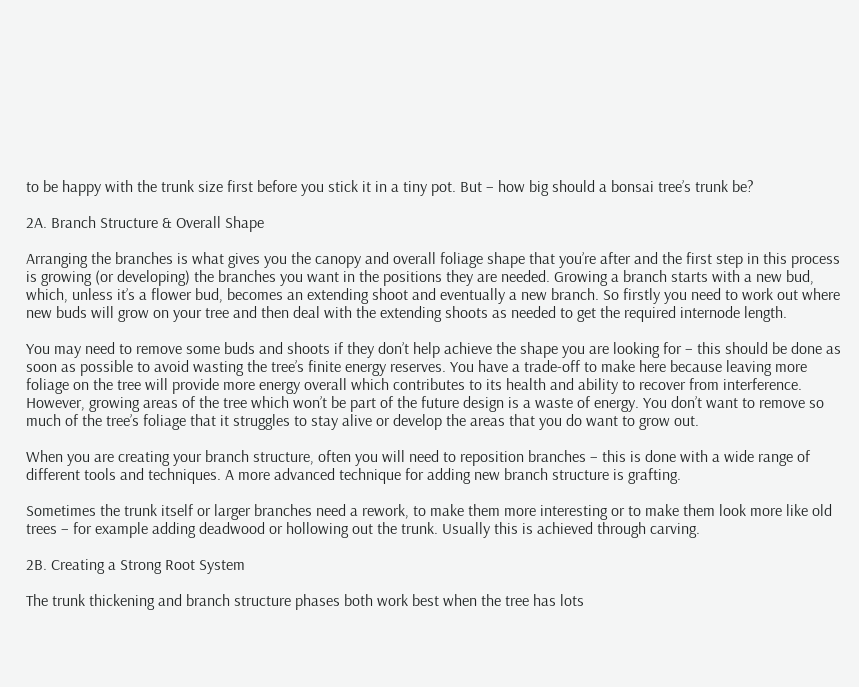to be happy with the trunk size first before you stick it in a tiny pot. But – how big should a bonsai tree’s trunk be?

2A. Branch Structure & Overall Shape

Arranging the branches is what gives you the canopy and overall foliage shape that you’re after and the first step in this process is growing (or developing) the branches you want in the positions they are needed. Growing a branch starts with a new bud, which, unless it’s a flower bud, becomes an extending shoot and eventually a new branch. So firstly you need to work out where new buds will grow on your tree and then deal with the extending shoots as needed to get the required internode length.

You may need to remove some buds and shoots if they don’t help achieve the shape you are looking for – this should be done as soon as possible to avoid wasting the tree’s finite energy reserves. You have a trade-off to make here because leaving more foliage on the tree will provide more energy overall which contributes to its health and ability to recover from interference. However, growing areas of the tree which won’t be part of the future design is a waste of energy. You don’t want to remove so much of the tree’s foliage that it struggles to stay alive or develop the areas that you do want to grow out.

When you are creating your branch structure, often you will need to reposition branches – this is done with a wide range of different tools and techniques. A more advanced technique for adding new branch structure is grafting.

Sometimes the trunk itself or larger branches need a rework, to make them more interesting or to make them look more like old trees – for example adding deadwood or hollowing out the trunk. Usually this is achieved through carving.

2B. Creating a Strong Root System

The trunk thickening and branch structure phases both work best when the tree has lots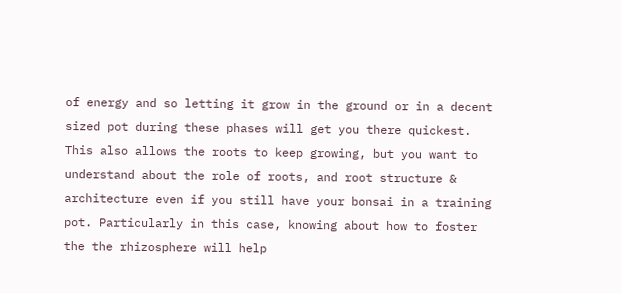of energy and so letting it grow in the ground or in a decent sized pot during these phases will get you there quickest. This also allows the roots to keep growing, but you want to understand about the role of roots, and root structure & architecture even if you still have your bonsai in a training pot. Particularly in this case, knowing about how to foster the the rhizosphere will help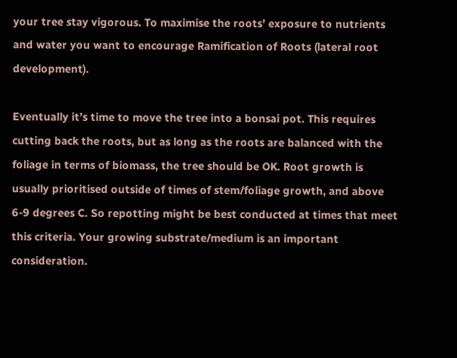your tree stay vigorous. To maximise the roots’ exposure to nutrients and water you want to encourage Ramification of Roots (lateral root development).

Eventually it’s time to move the tree into a bonsai pot. This requires cutting back the roots, but as long as the roots are balanced with the foliage in terms of biomass, the tree should be OK. Root growth is usually prioritised outside of times of stem/foliage growth, and above 6-9 degrees C. So repotting might be best conducted at times that meet this criteria. Your growing substrate/medium is an important consideration.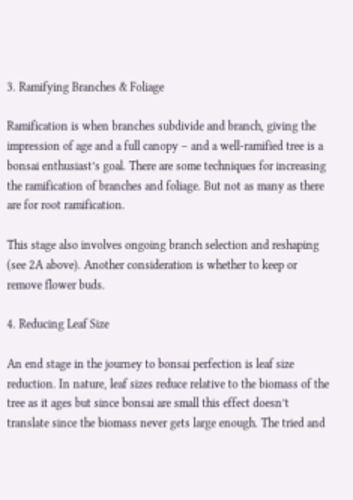3. Ramifying Branches & Foliage

Ramification is when branches subdivide and branch, giving the impression of age and a full canopy – and a well-ramified tree is a bonsai enthusiast’s goal. There are some techniques for increasing the ramification of branches and foliage. But not as many as there are for root ramification.

This stage also involves ongoing branch selection and reshaping (see 2A above). Another consideration is whether to keep or remove flower buds.

4. Reducing Leaf Size

An end stage in the journey to bonsai perfection is leaf size reduction. In nature, leaf sizes reduce relative to the biomass of the tree as it ages but since bonsai are small this effect doesn’t translate since the biomass never gets large enough. The tried and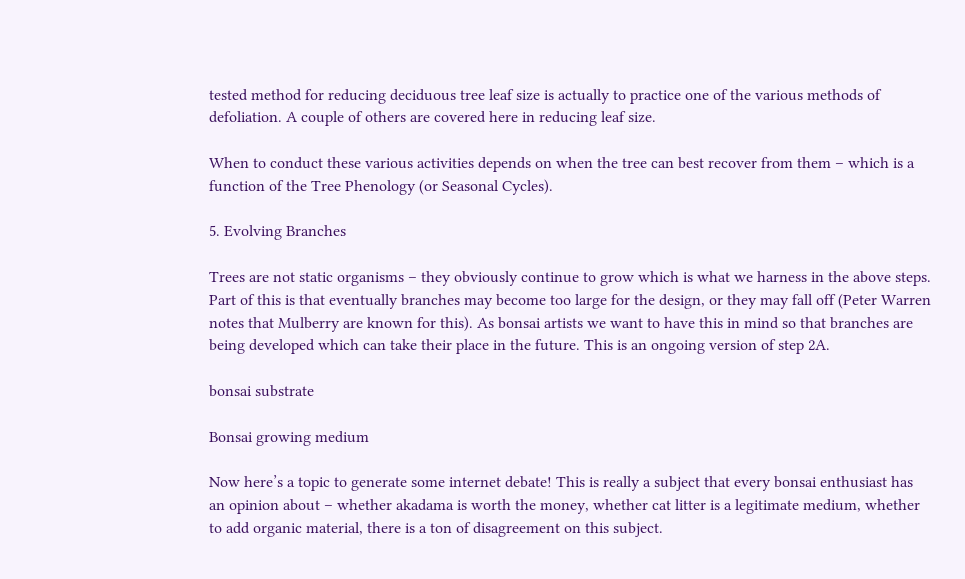tested method for reducing deciduous tree leaf size is actually to practice one of the various methods of defoliation. A couple of others are covered here in reducing leaf size.

When to conduct these various activities depends on when the tree can best recover from them – which is a function of the Tree Phenology (or Seasonal Cycles).

5. Evolving Branches

Trees are not static organisms – they obviously continue to grow which is what we harness in the above steps. Part of this is that eventually branches may become too large for the design, or they may fall off (Peter Warren notes that Mulberry are known for this). As bonsai artists we want to have this in mind so that branches are being developed which can take their place in the future. This is an ongoing version of step 2A.

bonsai substrate

Bonsai growing medium

Now here’s a topic to generate some internet debate! This is really a subject that every bonsai enthusiast has an opinion about – whether akadama is worth the money, whether cat litter is a legitimate medium, whether to add organic material, there is a ton of disagreement on this subject.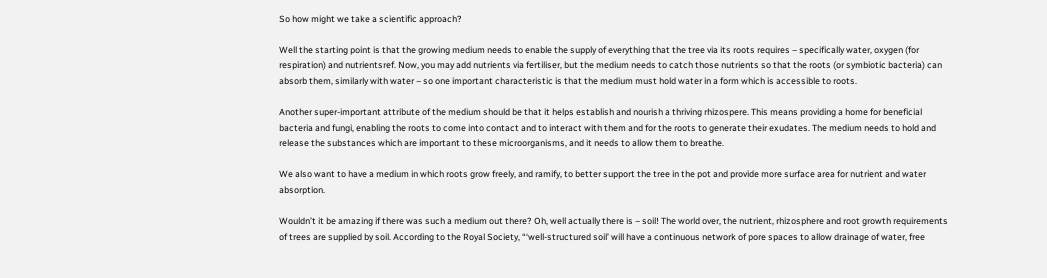So how might we take a scientific approach?

Well the starting point is that the growing medium needs to enable the supply of everything that the tree via its roots requires – specifically water, oxygen (for respiration) and nutrientsref. Now, you may add nutrients via fertiliser, but the medium needs to catch those nutrients so that the roots (or symbiotic bacteria) can absorb them, similarly with water – so one important characteristic is that the medium must hold water in a form which is accessible to roots.

Another super-important attribute of the medium should be that it helps establish and nourish a thriving rhizospere. This means providing a home for beneficial bacteria and fungi, enabling the roots to come into contact and to interact with them and for the roots to generate their exudates. The medium needs to hold and release the substances which are important to these microorganisms, and it needs to allow them to breathe.

We also want to have a medium in which roots grow freely, and ramify, to better support the tree in the pot and provide more surface area for nutrient and water absorption.

Wouldn’t it be amazing if there was such a medium out there? Oh, well actually there is – soil! The world over, the nutrient, rhizosphere and root growth requirements of trees are supplied by soil. According to the Royal Society, “‘well-structured soil’ will have a continuous network of pore spaces to allow drainage of water, free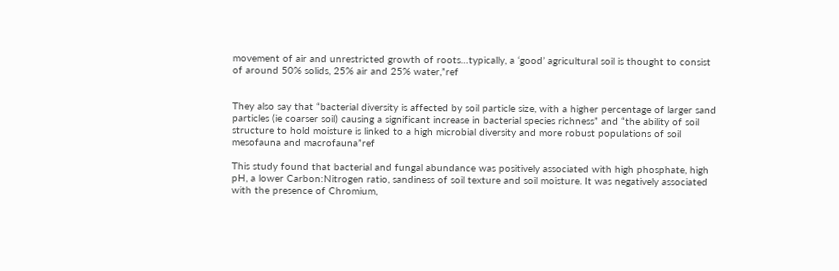movement of air and unrestricted growth of roots…typically, a ‘good’ agricultural soil is thought to consist of around 50% solids, 25% air and 25% water,”ref


They also say that “bacterial diversity is affected by soil particle size, with a higher percentage of larger sand particles (ie coarser soil) causing a significant increase in bacterial species richness” and “the ability of soil structure to hold moisture is linked to a high microbial diversity and more robust populations of soil mesofauna and macrofauna”ref

This study found that bacterial and fungal abundance was positively associated with high phosphate, high pH, a lower Carbon:Nitrogen ratio, sandiness of soil texture and soil moisture. It was negatively associated with the presence of Chromium,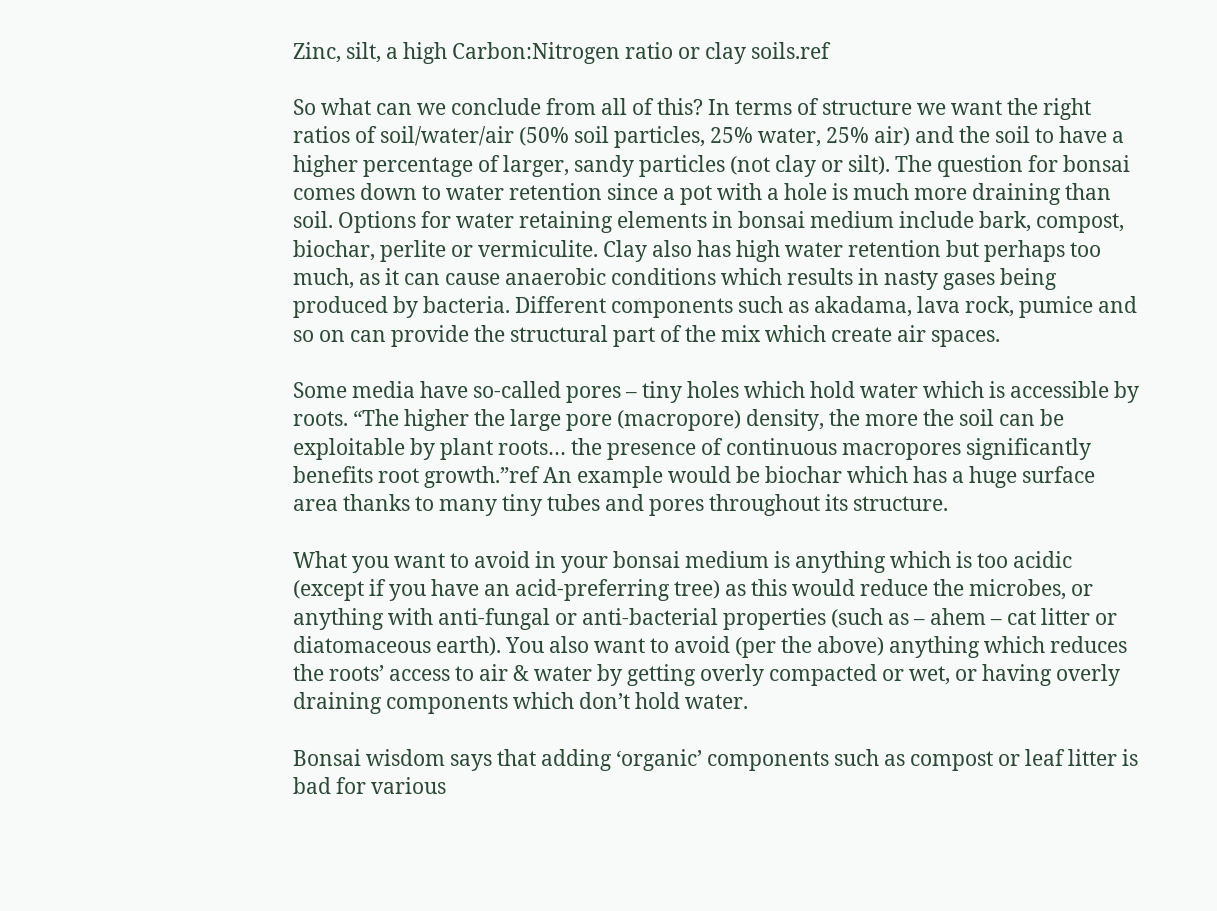Zinc, silt, a high Carbon:Nitrogen ratio or clay soils.ref

So what can we conclude from all of this? In terms of structure we want the right ratios of soil/water/air (50% soil particles, 25% water, 25% air) and the soil to have a higher percentage of larger, sandy particles (not clay or silt). The question for bonsai comes down to water retention since a pot with a hole is much more draining than soil. Options for water retaining elements in bonsai medium include bark, compost, biochar, perlite or vermiculite. Clay also has high water retention but perhaps too much, as it can cause anaerobic conditions which results in nasty gases being produced by bacteria. Different components such as akadama, lava rock, pumice and so on can provide the structural part of the mix which create air spaces.

Some media have so-called pores – tiny holes which hold water which is accessible by roots. “The higher the large pore (macropore) density, the more the soil can be exploitable by plant roots… the presence of continuous macropores significantly benefits root growth.”ref An example would be biochar which has a huge surface area thanks to many tiny tubes and pores throughout its structure.

What you want to avoid in your bonsai medium is anything which is too acidic (except if you have an acid-preferring tree) as this would reduce the microbes, or anything with anti-fungal or anti-bacterial properties (such as – ahem – cat litter or diatomaceous earth). You also want to avoid (per the above) anything which reduces the roots’ access to air & water by getting overly compacted or wet, or having overly draining components which don’t hold water.

Bonsai wisdom says that adding ‘organic’ components such as compost or leaf litter is bad for various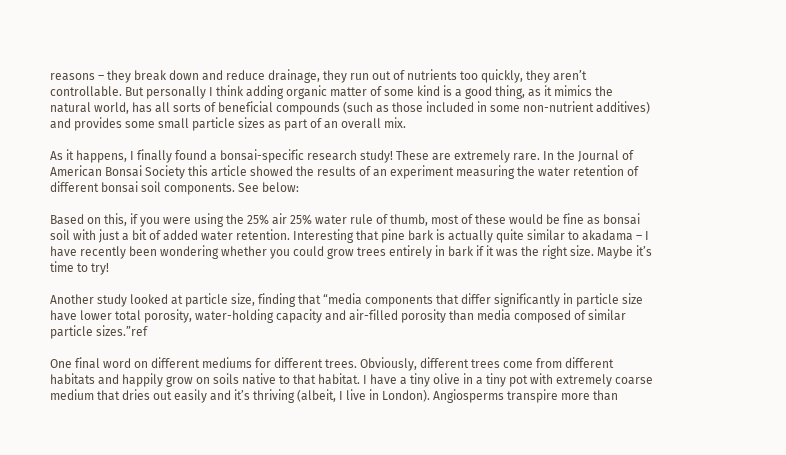reasons – they break down and reduce drainage, they run out of nutrients too quickly, they aren’t controllable. But personally I think adding organic matter of some kind is a good thing, as it mimics the natural world, has all sorts of beneficial compounds (such as those included in some non-nutrient additives) and provides some small particle sizes as part of an overall mix.

As it happens, I finally found a bonsai-specific research study! These are extremely rare. In the Journal of American Bonsai Society this article showed the results of an experiment measuring the water retention of different bonsai soil components. See below:

Based on this, if you were using the 25% air 25% water rule of thumb, most of these would be fine as bonsai soil with just a bit of added water retention. Interesting that pine bark is actually quite similar to akadama – I have recently been wondering whether you could grow trees entirely in bark if it was the right size. Maybe it’s time to try!

Another study looked at particle size, finding that “media components that differ significantly in particle size have lower total porosity, water-holding capacity and air-filled porosity than media composed of similar particle sizes.”ref

One final word on different mediums for different trees. Obviously, different trees come from different habitats and happily grow on soils native to that habitat. I have a tiny olive in a tiny pot with extremely coarse medium that dries out easily and it’s thriving (albeit, I live in London). Angiosperms transpire more than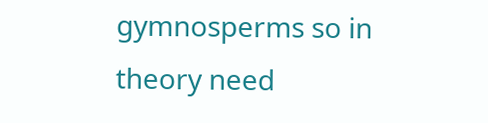gymnosperms so in theory need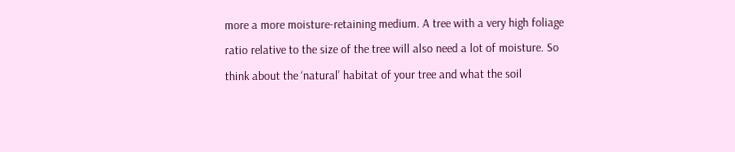more a more moisture-retaining medium. A tree with a very high foliage ratio relative to the size of the tree will also need a lot of moisture. So think about the ‘natural’ habitat of your tree and what the soil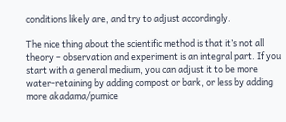conditions likely are, and try to adjust accordingly.

The nice thing about the scientific method is that it’s not all theory – observation and experiment is an integral part. If you start with a general medium, you can adjust it to be more water-retaining by adding compost or bark, or less by adding more akadama/pumice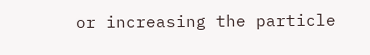or increasing the particle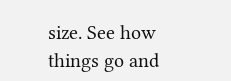size. See how things go and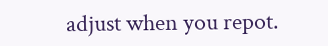adjust when you repot.